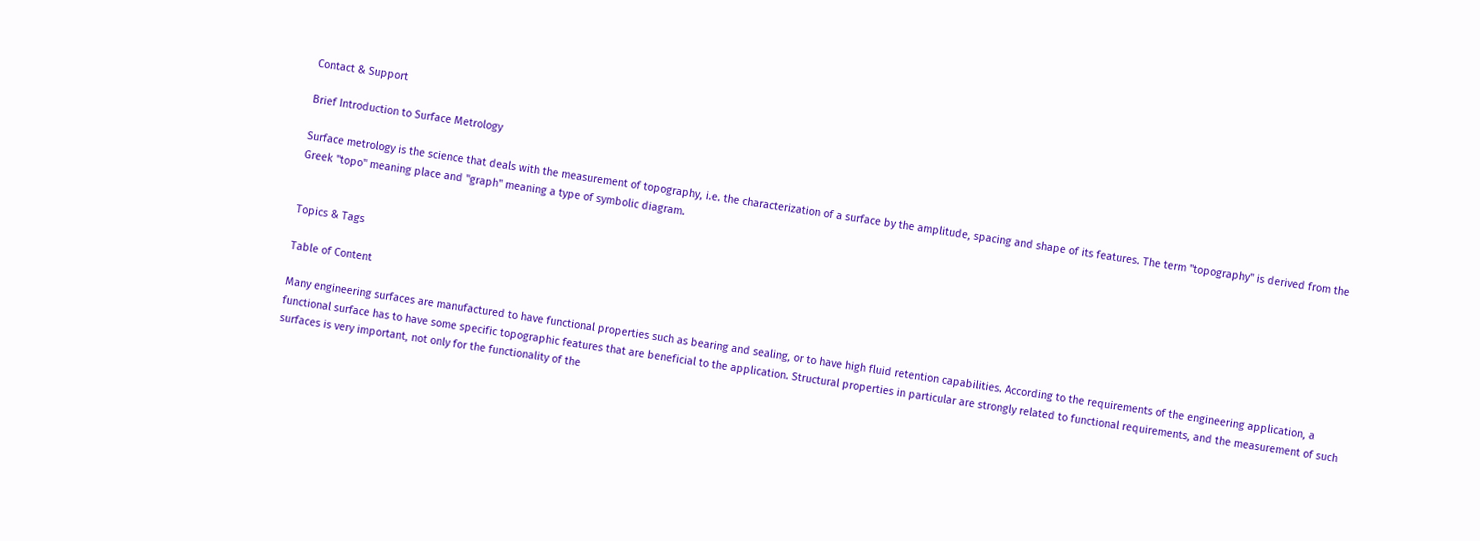Contact & Support

Brief Introduction to Surface Metrology

Surface metrology is the science that deals with the measurement of topography, i.e. the characterization of a surface by the amplitude, spacing and shape of its features. The term "topography" is derived from the Greek "topo" meaning place and "graph" meaning a type of symbolic diagram.


Topics & Tags

Table of Content

Many engineering surfaces are manufactured to have functional properties such as bearing and sealing, or to have high fluid retention capabilities. According to the requirements of the engineering application, a functional surface has to have some specific topographic features that are beneficial to the application. Structural properties in particular are strongly related to functional requirements, and the measurement of such surfaces is very important, not only for the functionality of the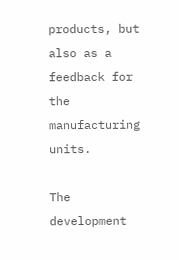products, but also as a feedback for the manufacturing units.

The development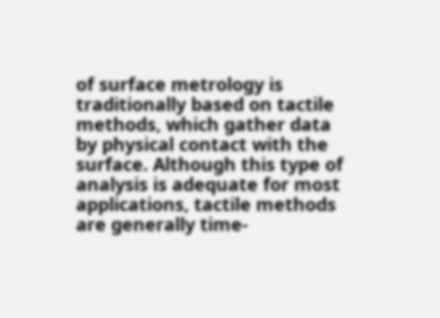of surface metrology is traditionally based on tactile methods, which gather data by physical contact with the surface. Although this type of analysis is adequate for most applications, tactile methods are generally time-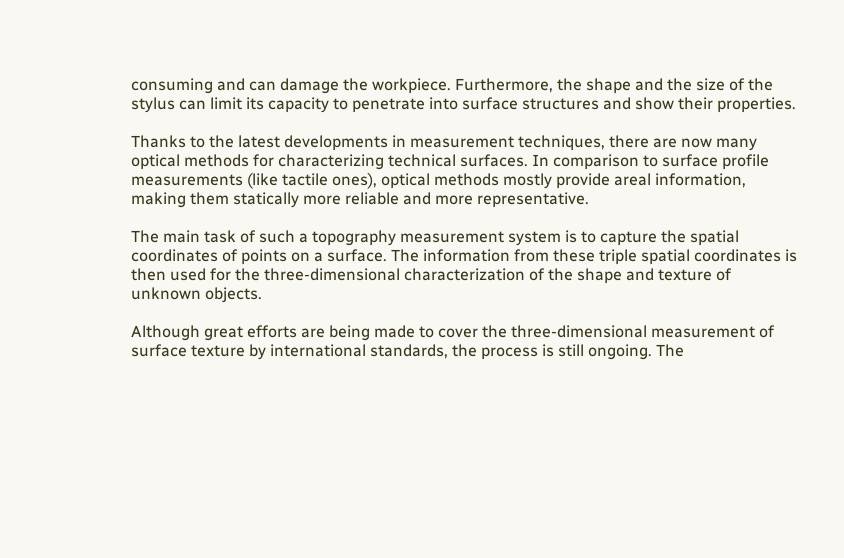consuming and can damage the workpiece. Furthermore, the shape and the size of the stylus can limit its capacity to penetrate into surface structures and show their properties.

Thanks to the latest developments in measurement techniques, there are now many optical methods for characterizing technical surfaces. In comparison to surface profile measurements (like tactile ones), optical methods mostly provide areal information, making them statically more reliable and more representative.

The main task of such a topography measurement system is to capture the spatial coordinates of points on a surface. The information from these triple spatial coordinates is then used for the three-dimensional characterization of the shape and texture of unknown objects.

Although great efforts are being made to cover the three-dimensional measurement of surface texture by international standards, the process is still ongoing. The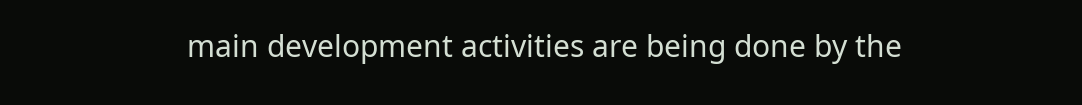main development activities are being done by the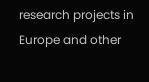research projects in Europe and other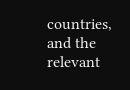countries, and the relevant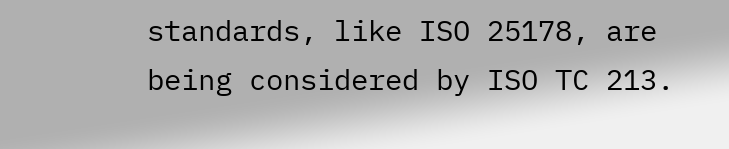standards, like ISO 25178, are being considered by ISO TC 213.